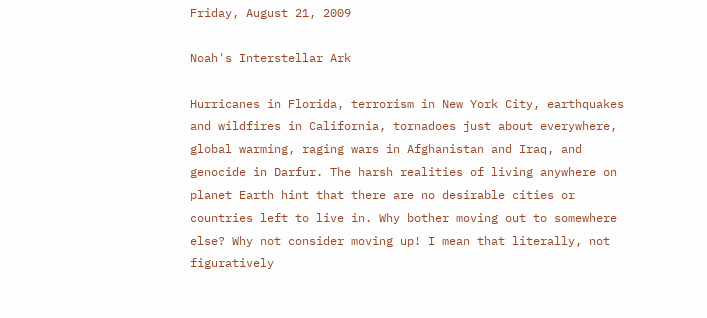Friday, August 21, 2009

Noah's Interstellar Ark

Hurricanes in Florida, terrorism in New York City, earthquakes and wildfires in California, tornadoes just about everywhere, global warming, raging wars in Afghanistan and Iraq, and genocide in Darfur. The harsh realities of living anywhere on planet Earth hint that there are no desirable cities or countries left to live in. Why bother moving out to somewhere else? Why not consider moving up! I mean that literally, not figuratively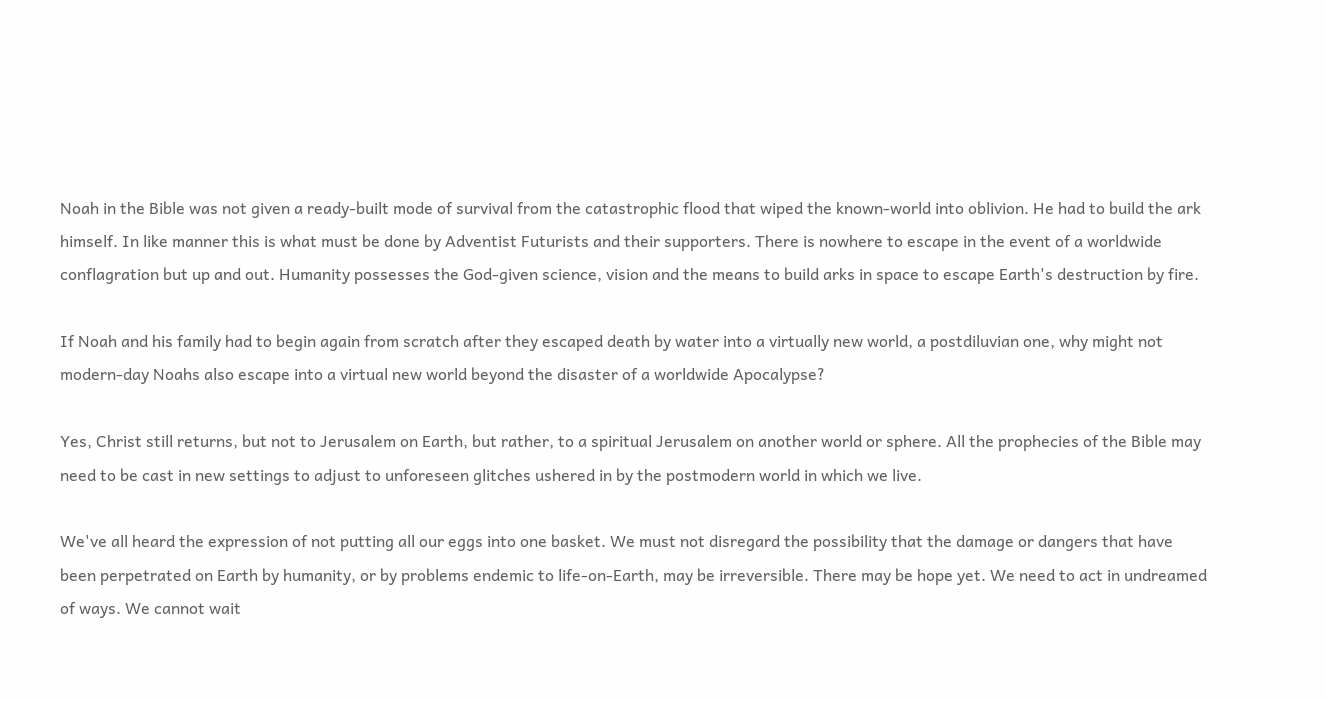Noah in the Bible was not given a ready-built mode of survival from the catastrophic flood that wiped the known-world into oblivion. He had to build the ark himself. In like manner this is what must be done by Adventist Futurists and their supporters. There is nowhere to escape in the event of a worldwide conflagration but up and out. Humanity possesses the God-given science, vision and the means to build arks in space to escape Earth's destruction by fire.

If Noah and his family had to begin again from scratch after they escaped death by water into a virtually new world, a postdiluvian one, why might not modern-day Noahs also escape into a virtual new world beyond the disaster of a worldwide Apocalypse?

Yes, Christ still returns, but not to Jerusalem on Earth, but rather, to a spiritual Jerusalem on another world or sphere. All the prophecies of the Bible may need to be cast in new settings to adjust to unforeseen glitches ushered in by the postmodern world in which we live.

We've all heard the expression of not putting all our eggs into one basket. We must not disregard the possibility that the damage or dangers that have been perpetrated on Earth by humanity, or by problems endemic to life-on-Earth, may be irreversible. There may be hope yet. We need to act in undreamed of ways. We cannot wait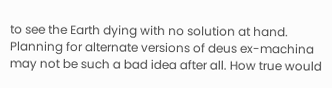to see the Earth dying with no solution at hand. Planning for alternate versions of deus ex-machina may not be such a bad idea after all. How true would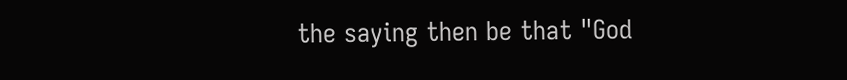the saying then be that "God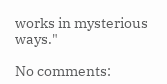works in mysterious ways."

No comments: